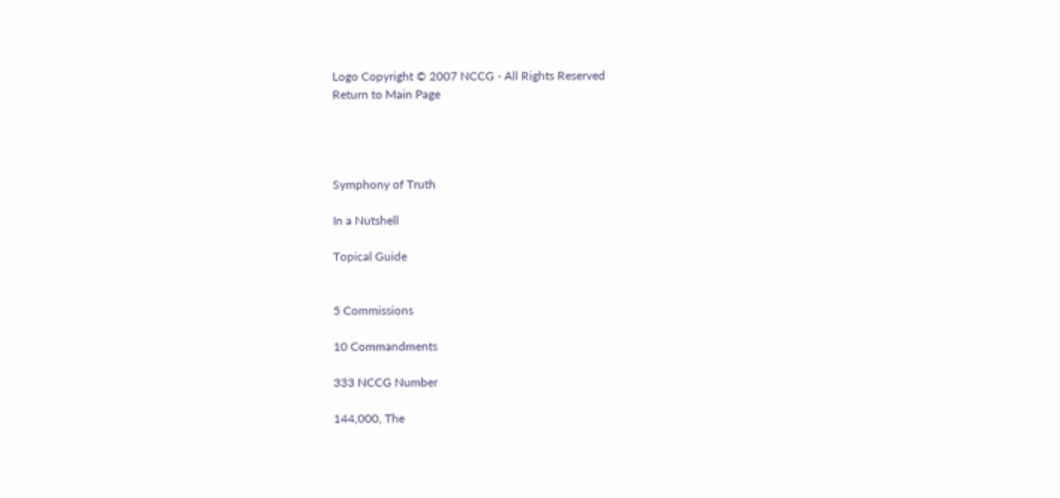Logo Copyright © 2007 NCCG - All Rights Reserved
Return to Main Page




Symphony of Truth

In a Nutshell

Topical Guide


5 Commissions

10 Commandments

333 NCCG Number

144,000, The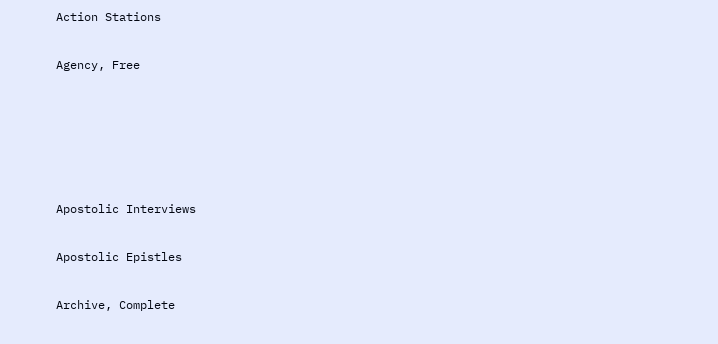Action Stations

Agency, Free





Apostolic Interviews

Apostolic Epistles

Archive, Complete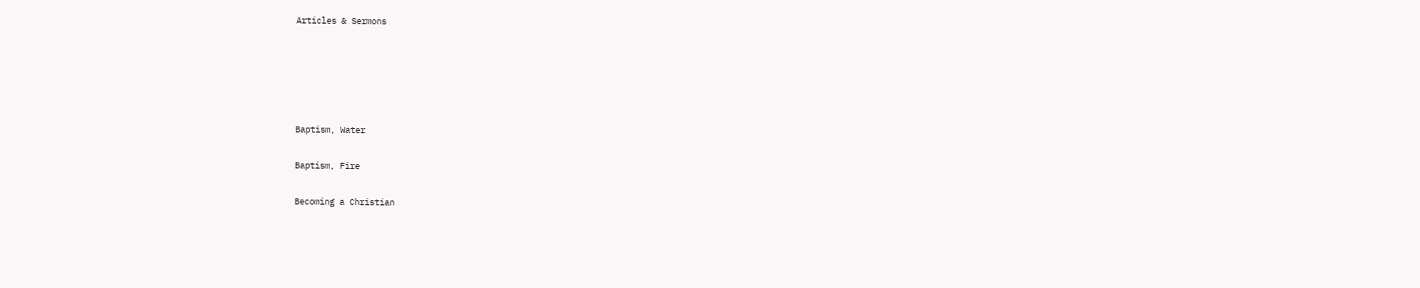Articles & Sermons





Baptism, Water

Baptism, Fire

Becoming a Christian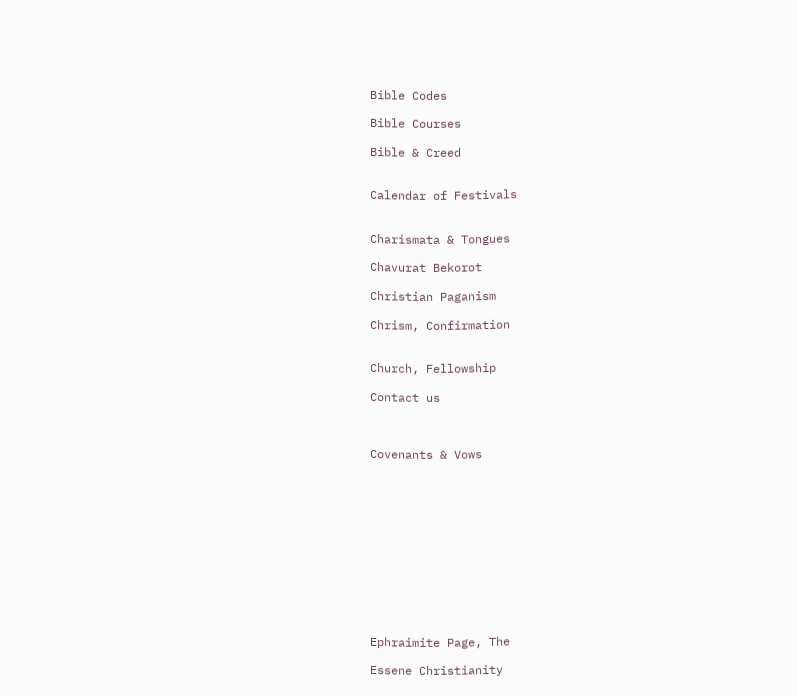Bible Codes

Bible Courses

Bible & Creed


Calendar of Festivals


Charismata & Tongues

Chavurat Bekorot

Christian Paganism

Chrism, Confirmation


Church, Fellowship

Contact us



Covenants & Vows












Ephraimite Page, The

Essene Christianity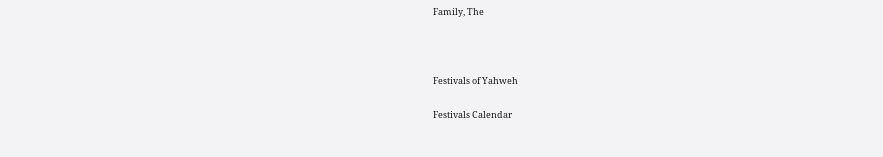Family, The



Festivals of Yahweh

Festivals Calendar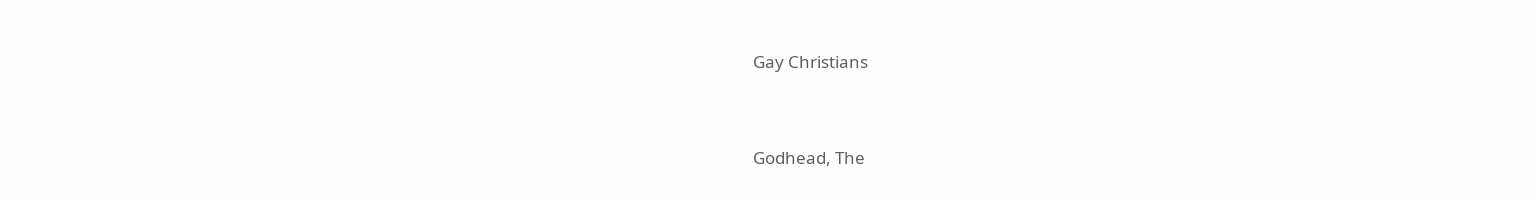Gay Christians


Godhead, The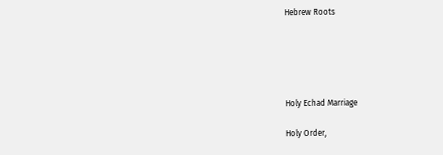Hebrew Roots





Holy Echad Marriage

Holy Order,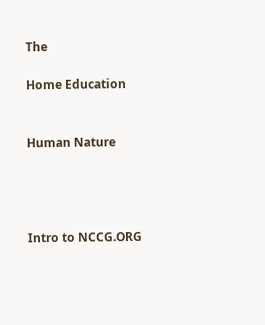The

Home Education


Human Nature




Intro to NCCG.ORG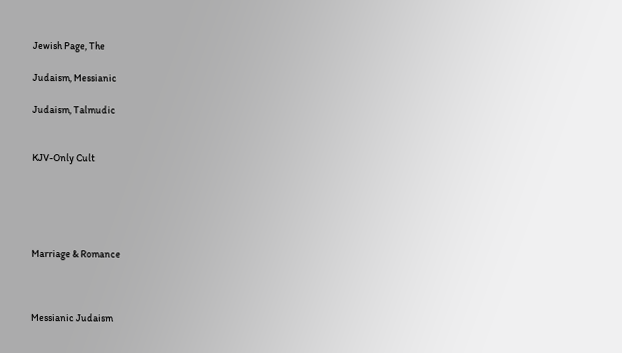Jewish Page, The

Judaism, Messianic

Judaism, Talmudic


KJV-Only Cult





Marriage & Romance



Messianic Judaism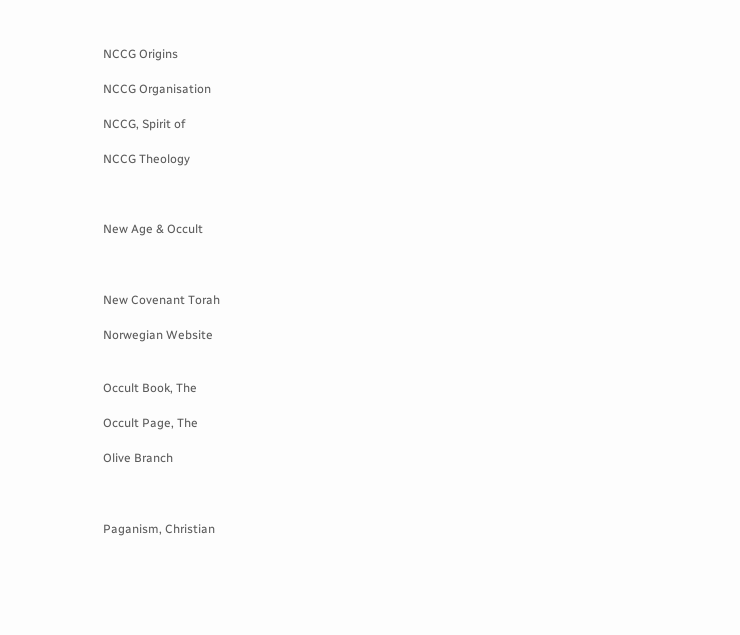NCCG Origins

NCCG Organisation

NCCG, Spirit of

NCCG Theology



New Age & Occult



New Covenant Torah

Norwegian Website


Occult Book, The

Occult Page, The

Olive Branch



Paganism, Christian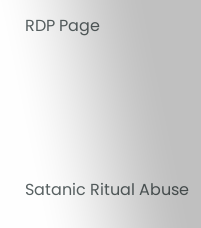RDP Page




Satanic Ritual Abuse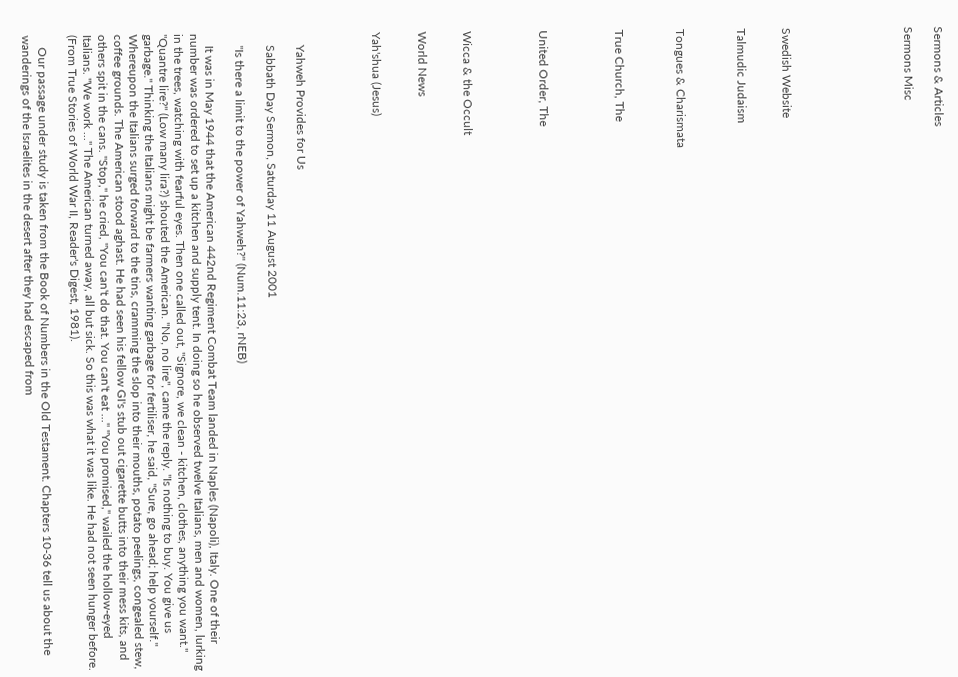Sermons & Articles

Sermons Misc







Swedish Website


Talmudic Judaism



Tongues & Charismata



True Church, The




United Order, The




Wicca & the Occult


World News


Yah'shua (Jesus)




    Yahweh Provides for Us

    Sabbath Day Sermon, Saturday 11 August 2001

    "Is there a limit to the power of Yahweh?" (Num.11:23, rNEB)

    It was in May 1944 that the American 442nd Regiment Combat Team landed in Naples (Napoli), Italy. One of their number was ordered to set up a kitchen and supply tent. In doing so he observed twelve Italians, men and women, lurking in the trees, watching with fearful eyes. Then one called out, "Signore, we clean - kitchen, clothes, anything you want." "Quantre lire?" (Low many lira?) shouted the American. "No, no lire", came the reply. "Is nothing to buy. You give us garbage." Thinking the Italians might be farmers wanting garbage for fertiliser, he said, "Sure, go ahead; help yourself." Whereupon the Italians surged forward to the tins, cramming the slop into their mouths, potato peelings, congealed stew, coffee grounds. The American stood aghast. He had seen his fellow GI's stub out cigarette butts into their mess kits, and others spit in the cans. "Stop," he cried, "You can't do that. You can't eat ..." "You promised," wailed the hollow-eyed Italians. "We work ..." The American turned away, all but sick. So this was what it was like. He had not seen hunger before. (From True Stories of World War II, Reader's Digest, 1981).

    Our passage under study is taken from the Book of Numbers in the Old Testament. Chapters 10-36 tell us about the wanderings of the Israelites in the desert after they had escaped from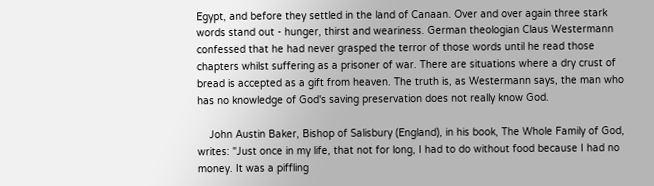Egypt, and before they settled in the land of Canaan. Over and over again three stark words stand out - hunger, thirst and weariness. German theologian Claus Westermann confessed that he had never grasped the terror of those words until he read those chapters whilst suffering as a prisoner of war. There are situations where a dry crust of bread is accepted as a gift from heaven. The truth is, as Westermann says, the man who has no knowledge of God's saving preservation does not really know God.

    John Austin Baker, Bishop of Salisbury (England), in his book, The Whole Family of God, writes: "Just once in my life, that not for long, I had to do without food because I had no money. It was a piffling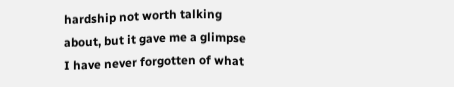hardship not worth talking about, but it gave me a glimpse I have never forgotten of what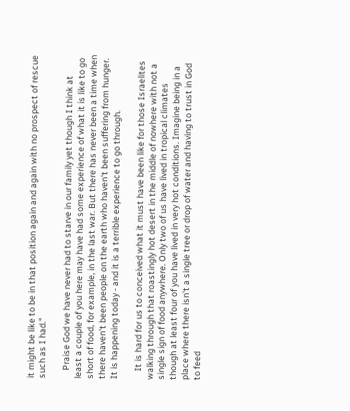it might be like to be in that position again and again with no prospect of rescue such as I had."

    Praise God we have never had to starve in our family yet though I think at least a couple of you here may have had some experience of what it is like to go short of food, for example, in the last war. But there has never been a time when there haven't been people on the earth who haven't been suffering from hunger. It is happening today - and it is a terrible experience to go through.

    It is hard for us to conceived what it must have been like for those Israelites walking through that roastingly hot desert in the middle of nowhere with not a single sign of food anywhere. Only two of us have lived in tropical climates though at least four of you have lived in very hot conditions. Imagine being in a place where there isn't a single tree or drop of water and having to trust in God to feed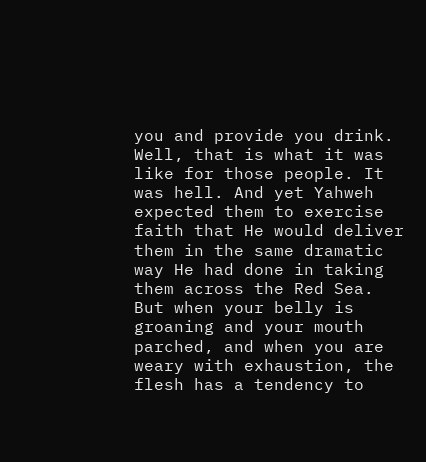you and provide you drink. Well, that is what it was like for those people. It was hell. And yet Yahweh expected them to exercise faith that He would deliver them in the same dramatic way He had done in taking them across the Red Sea. But when your belly is groaning and your mouth parched, and when you are weary with exhaustion, the flesh has a tendency to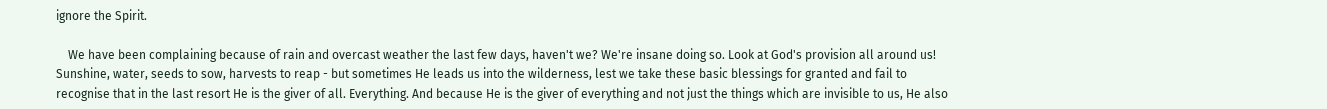ignore the Spirit.

    We have been complaining because of rain and overcast weather the last few days, haven't we? We're insane doing so. Look at God's provision all around us! Sunshine, water, seeds to sow, harvests to reap - but sometimes He leads us into the wilderness, lest we take these basic blessings for granted and fail to recognise that in the last resort He is the giver of all. Everything. And because He is the giver of everything and not just the things which are invisible to us, He also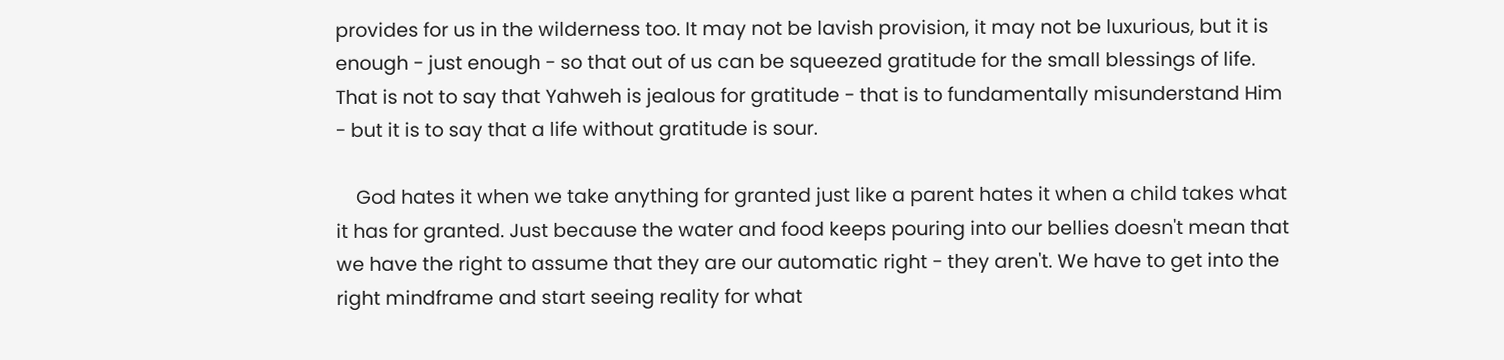provides for us in the wilderness too. It may not be lavish provision, it may not be luxurious, but it is enough - just enough - so that out of us can be squeezed gratitude for the small blessings of life. That is not to say that Yahweh is jealous for gratitude - that is to fundamentally misunderstand Him - but it is to say that a life without gratitude is sour.

    God hates it when we take anything for granted just like a parent hates it when a child takes what it has for granted. Just because the water and food keeps pouring into our bellies doesn't mean that we have the right to assume that they are our automatic right - they aren't. We have to get into the right mindframe and start seeing reality for what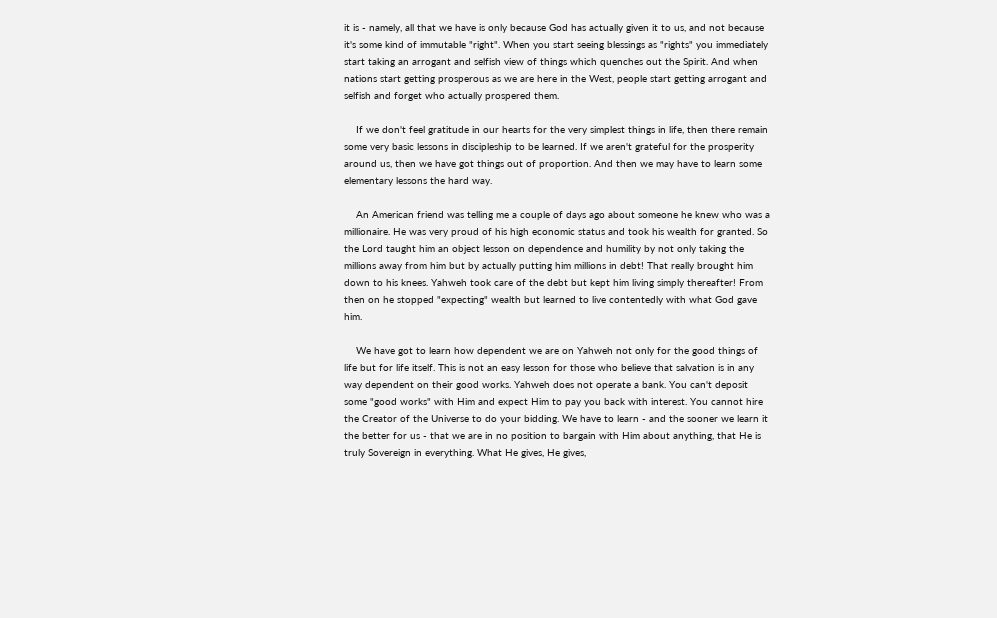it is - namely, all that we have is only because God has actually given it to us, and not because it's some kind of immutable "right". When you start seeing blessings as "rights" you immediately start taking an arrogant and selfish view of things which quenches out the Spirit. And when nations start getting prosperous as we are here in the West, people start getting arrogant and selfish and forget who actually prospered them.

    If we don't feel gratitude in our hearts for the very simplest things in life, then there remain some very basic lessons in discipleship to be learned. If we aren't grateful for the prosperity around us, then we have got things out of proportion. And then we may have to learn some elementary lessons the hard way.

    An American friend was telling me a couple of days ago about someone he knew who was a millionaire. He was very proud of his high economic status and took his wealth for granted. So the Lord taught him an object lesson on dependence and humility by not only taking the millions away from him but by actually putting him millions in debt! That really brought him down to his knees. Yahweh took care of the debt but kept him living simply thereafter! From then on he stopped "expecting" wealth but learned to live contentedly with what God gave him.

    We have got to learn how dependent we are on Yahweh not only for the good things of life but for life itself. This is not an easy lesson for those who believe that salvation is in any way dependent on their good works. Yahweh does not operate a bank. You can't deposit some "good works" with Him and expect Him to pay you back with interest. You cannot hire the Creator of the Universe to do your bidding. We have to learn - and the sooner we learn it the better for us - that we are in no position to bargain with Him about anything, that He is truly Sovereign in everything. What He gives, He gives,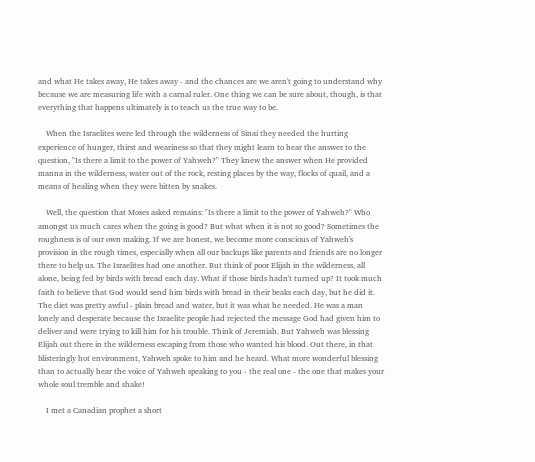and what He takes away, He takes away - and the chances are we aren't going to understand why because we are measuring life with a carnal ruler. One thing we can be sure about, though, is that everything that happens ultimately is to teach us the true way to be.

    When the Israelites were led through the wilderness of Sinai they needed the hurting experience of hunger, thirst and weariness so that they might learn to hear the answer to the question, "Is there a limit to the power of Yahweh?" They knew the answer when He provided manna in the wilderness, water out of the rock, resting places by the way, flocks of quail, and a means of healing when they were bitten by snakes.

    Well, the question that Moses asked remains: "Is there a limit to the power of Yahweh?" Who amongst us much cares when the going is good? But what when it is not so good? Sometimes the roughness is of our own making. If we are honest, we become more conscious of Yahweh's provision in the rough times, especially when all our backups like parents and friends are no longer there to help us. The Israelites had one another. But think of poor Elijah in the wilderness, all alone, being fed by birds with bread each day. What if those birds hadn't turned up? It took much faith to believe that God would send him birds with bread in their beaks each day, but he did it. The diet was pretty awful - plain bread and water, but it was what he needed. He was a man lonely and desperate because the Israelite people had rejected the message God had given him to deliver and were trying to kill him for his trouble. Think of Jeremiah. But Yahweh was blessing Elijah out there in the wilderness escaping from those who wanted his blood. Out there, in that blisteringly hot environment, Yahweh spoke to him and he heard. What more wonderful blessing than to actually hear the voice of Yahweh speaking to you - the real one - the one that makes your whole soul tremble and shake!

    I met a Canadian prophet a short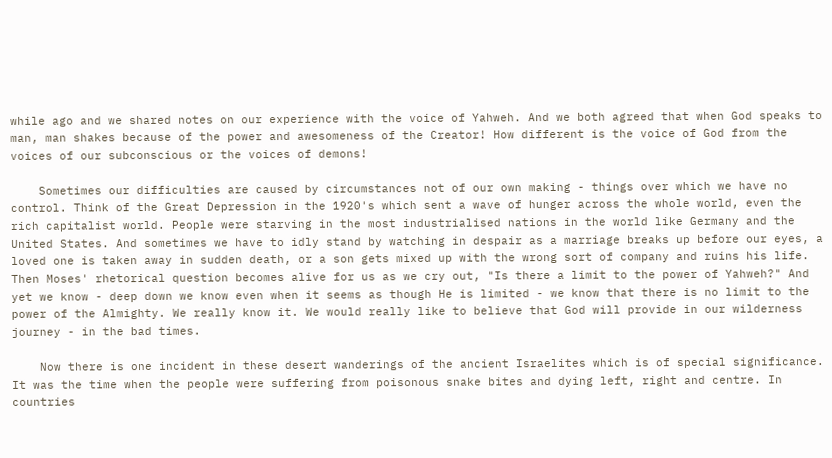while ago and we shared notes on our experience with the voice of Yahweh. And we both agreed that when God speaks to man, man shakes because of the power and awesomeness of the Creator! How different is the voice of God from the voices of our subconscious or the voices of demons!

    Sometimes our difficulties are caused by circumstances not of our own making - things over which we have no control. Think of the Great Depression in the 1920's which sent a wave of hunger across the whole world, even the rich capitalist world. People were starving in the most industrialised nations in the world like Germany and the United States. And sometimes we have to idly stand by watching in despair as a marriage breaks up before our eyes, a loved one is taken away in sudden death, or a son gets mixed up with the wrong sort of company and ruins his life. Then Moses' rhetorical question becomes alive for us as we cry out, "Is there a limit to the power of Yahweh?" And yet we know - deep down we know even when it seems as though He is limited - we know that there is no limit to the power of the Almighty. We really know it. We would really like to believe that God will provide in our wilderness journey - in the bad times.

    Now there is one incident in these desert wanderings of the ancient Israelites which is of special significance. It was the time when the people were suffering from poisonous snake bites and dying left, right and centre. In countries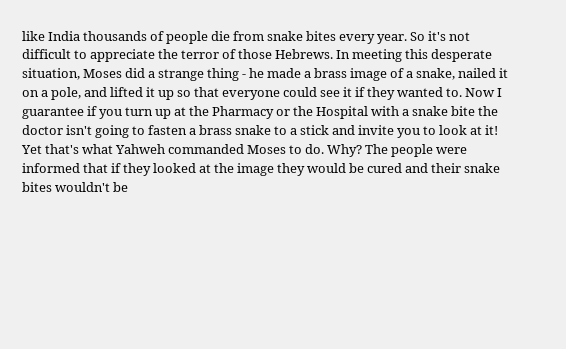like India thousands of people die from snake bites every year. So it's not difficult to appreciate the terror of those Hebrews. In meeting this desperate situation, Moses did a strange thing - he made a brass image of a snake, nailed it on a pole, and lifted it up so that everyone could see it if they wanted to. Now I guarantee if you turn up at the Pharmacy or the Hospital with a snake bite the doctor isn't going to fasten a brass snake to a stick and invite you to look at it! Yet that's what Yahweh commanded Moses to do. Why? The people were informed that if they looked at the image they would be cured and their snake bites wouldn't be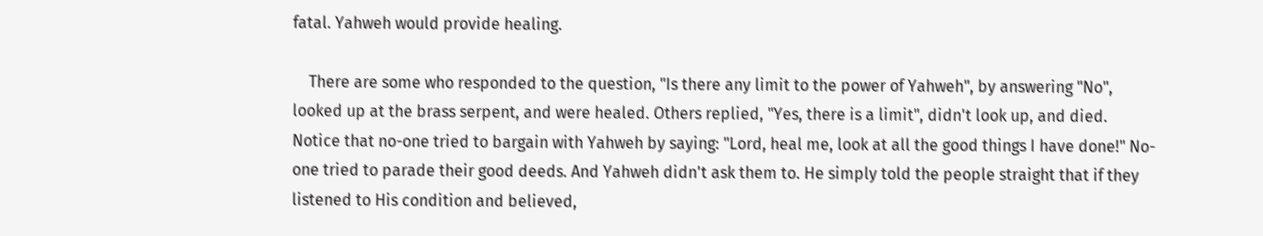fatal. Yahweh would provide healing.

    There are some who responded to the question, "Is there any limit to the power of Yahweh", by answering "No", looked up at the brass serpent, and were healed. Others replied, "Yes, there is a limit", didn't look up, and died. Notice that no-one tried to bargain with Yahweh by saying: "Lord, heal me, look at all the good things I have done!" No-one tried to parade their good deeds. And Yahweh didn't ask them to. He simply told the people straight that if they listened to His condition and believed,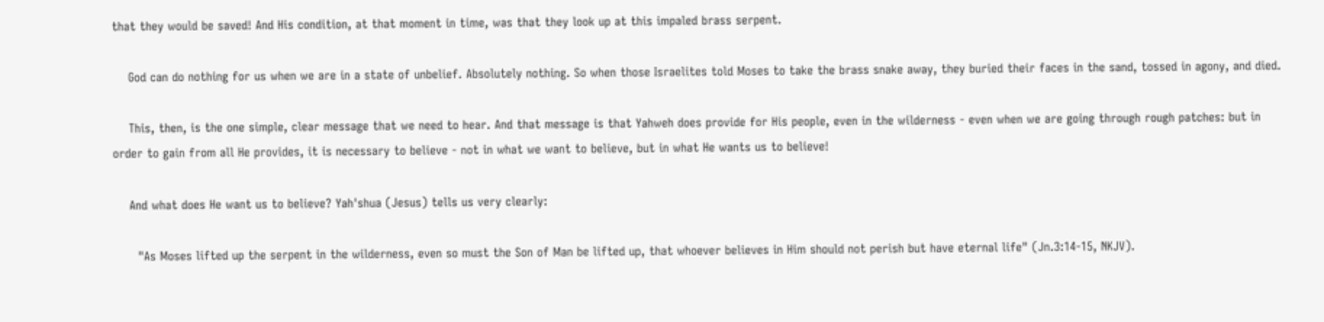that they would be saved! And His condition, at that moment in time, was that they look up at this impaled brass serpent.

    God can do nothing for us when we are in a state of unbelief. Absolutely nothing. So when those Israelites told Moses to take the brass snake away, they buried their faces in the sand, tossed in agony, and died.

    This, then, is the one simple, clear message that we need to hear. And that message is that Yahweh does provide for His people, even in the wilderness - even when we are going through rough patches: but in order to gain from all He provides, it is necessary to believe - not in what we want to believe, but in what He wants us to believe!

    And what does He want us to believe? Yah'shua (Jesus) tells us very clearly:

      "As Moses lifted up the serpent in the wilderness, even so must the Son of Man be lifted up, that whoever believes in Him should not perish but have eternal life" (Jn.3:14-15, NKJV).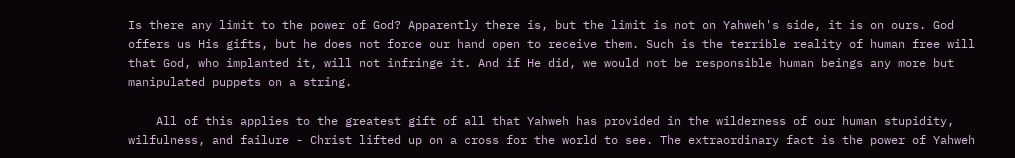Is there any limit to the power of God? Apparently there is, but the limit is not on Yahweh's side, it is on ours. God offers us His gifts, but he does not force our hand open to receive them. Such is the terrible reality of human free will that God, who implanted it, will not infringe it. And if He did, we would not be responsible human beings any more but manipulated puppets on a string.

    All of this applies to the greatest gift of all that Yahweh has provided in the wilderness of our human stupidity, wilfulness, and failure - Christ lifted up on a cross for the world to see. The extraordinary fact is the power of Yahweh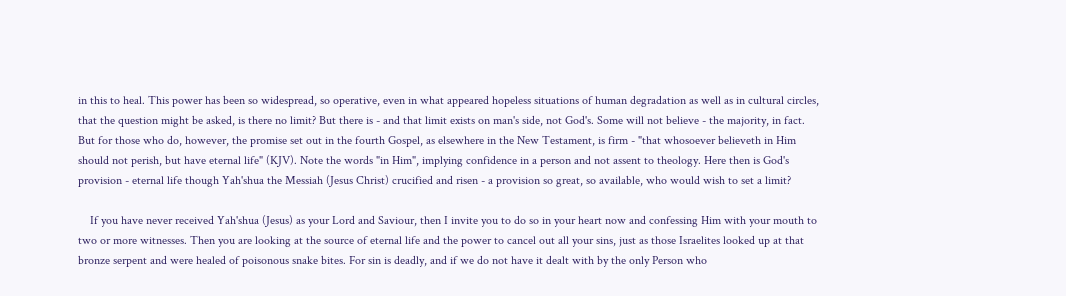in this to heal. This power has been so widespread, so operative, even in what appeared hopeless situations of human degradation as well as in cultural circles, that the question might be asked, is there no limit? But there is - and that limit exists on man's side, not God's. Some will not believe - the majority, in fact. But for those who do, however, the promise set out in the fourth Gospel, as elsewhere in the New Testament, is firm - "that whosoever believeth in Him should not perish, but have eternal life" (KJV). Note the words "in Him", implying confidence in a person and not assent to theology. Here then is God's provision - eternal life though Yah'shua the Messiah (Jesus Christ) crucified and risen - a provision so great, so available, who would wish to set a limit?

    If you have never received Yah'shua (Jesus) as your Lord and Saviour, then I invite you to do so in your heart now and confessing Him with your mouth to two or more witnesses. Then you are looking at the source of eternal life and the power to cancel out all your sins, just as those Israelites looked up at that bronze serpent and were healed of poisonous snake bites. For sin is deadly, and if we do not have it dealt with by the only Person who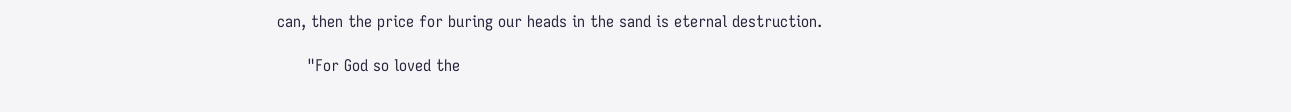can, then the price for buring our heads in the sand is eternal destruction.

      "For God so loved the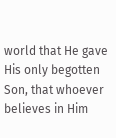world that He gave His only begotten Son, that whoever believes in Him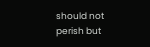should not perish but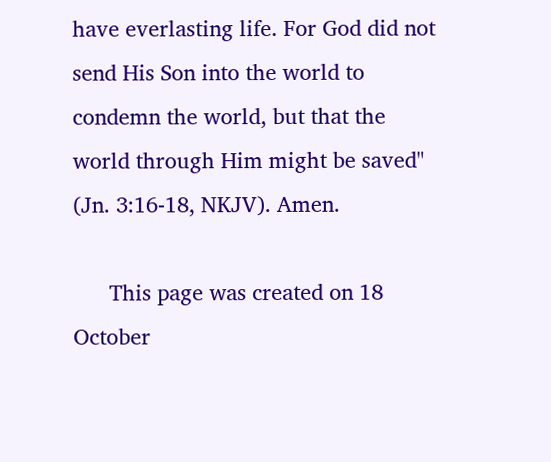have everlasting life. For God did not send His Son into the world to condemn the world, but that the world through Him might be saved" (Jn. 3:16-18, NKJV). Amen.

      This page was created on 18 October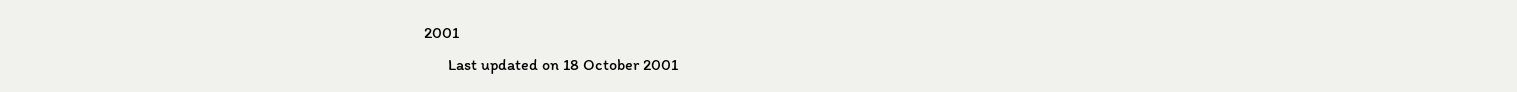2001
      Last updated on 18 October 2001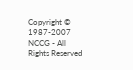Copyright © 1987-2007 NCCG - All Rights Reserved